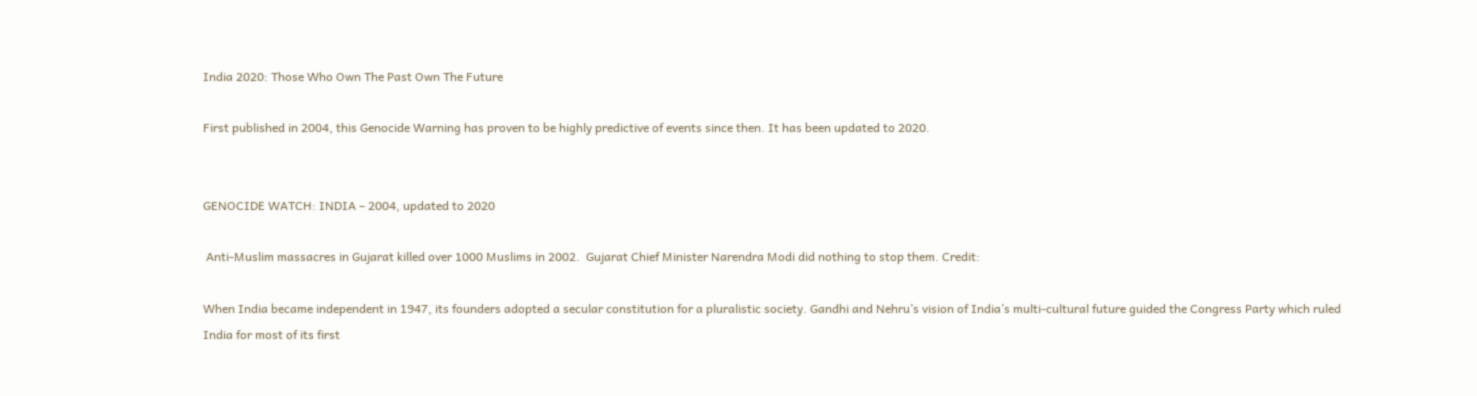India 2020: Those Who Own The Past Own The Future

First published in 2004, this Genocide Warning has proven to be highly predictive of events since then. It has been updated to 2020.


GENOCIDE WATCH: INDIA – 2004, updated to 2020

 Anti-Muslim massacres in Gujarat killed over 1000 Muslims in 2002.  Gujarat Chief Minister Narendra Modi did nothing to stop them. Credit:

When India became independent in 1947, its founders adopted a secular constitution for a pluralistic society. Gandhi and Nehru’s vision of India’s multi-cultural future guided the Congress Party which ruled India for most of its first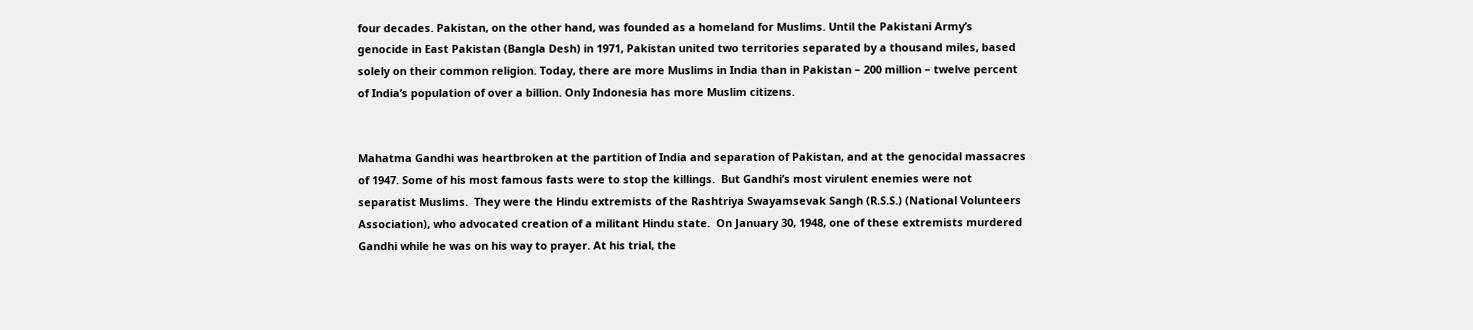four decades. Pakistan, on the other hand, was founded as a homeland for Muslims. Until the Pakistani Army’s genocide in East Pakistan (Bangla Desh) in 1971, Pakistan united two territories separated by a thousand miles, based solely on their common religion. Today, there are more Muslims in India than in Pakistan – 200 million – twelve percent of India’s population of over a billion. Only Indonesia has more Muslim citizens.


Mahatma Gandhi was heartbroken at the partition of India and separation of Pakistan, and at the genocidal massacres of 1947. Some of his most famous fasts were to stop the killings.  But Gandhi’s most virulent enemies were not separatist Muslims.  They were the Hindu extremists of the Rashtriya Swayamsevak Sangh (R.S.S.) (National Volunteers Association), who advocated creation of a militant Hindu state.  On January 30, 1948, one of these extremists murdered Gandhi while he was on his way to prayer. At his trial, the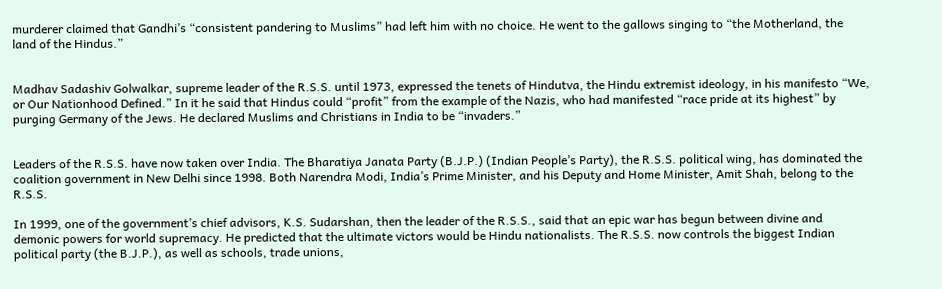murderer claimed that Gandhi’s “consistent pandering to Muslims” had left him with no choice. He went to the gallows singing to “the Motherland, the land of the Hindus.”


Madhav Sadashiv Golwalkar, supreme leader of the R.S.S. until 1973, expressed the tenets of Hindutva, the Hindu extremist ideology, in his manifesto “We, or Our Nationhood Defined.” In it he said that Hindus could “profit” from the example of the Nazis, who had manifested “race pride at its highest” by purging Germany of the Jews. He declared Muslims and Christians in India to be “invaders.”


Leaders of the R.S.S. have now taken over India. The Bharatiya Janata Party (B.J.P.) (Indian People’s Party), the R.S.S. political wing, has dominated the coalition government in New Delhi since 1998. Both Narendra Modi, India’s Prime Minister, and his Deputy and Home Minister, Amit Shah, belong to the R.S.S.

In 1999, one of the government’s chief advisors, K.S. Sudarshan, then the leader of the R.S.S., said that an epic war has begun between divine and demonic powers for world supremacy. He predicted that the ultimate victors would be Hindu nationalists. The R.S.S. now controls the biggest Indian political party (the B.J.P.), as well as schools, trade unions,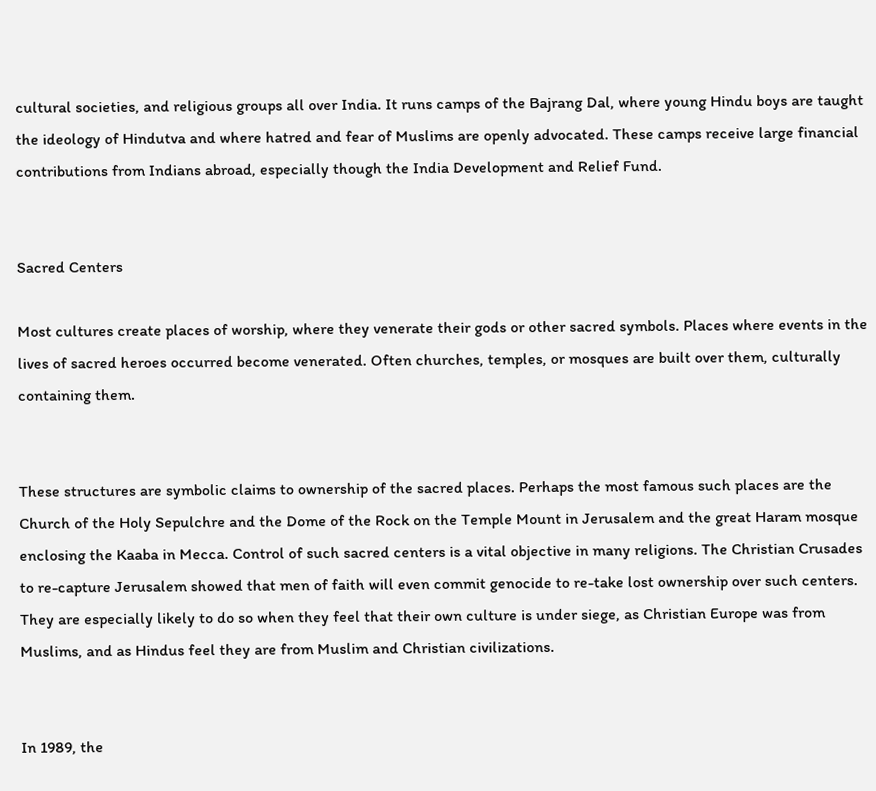cultural societies, and religious groups all over India. It runs camps of the Bajrang Dal, where young Hindu boys are taught the ideology of Hindutva and where hatred and fear of Muslims are openly advocated. These camps receive large financial contributions from Indians abroad, especially though the India Development and Relief Fund.


Sacred Centers

Most cultures create places of worship, where they venerate their gods or other sacred symbols. Places where events in the lives of sacred heroes occurred become venerated. Often churches, temples, or mosques are built over them, culturally containing them.


These structures are symbolic claims to ownership of the sacred places. Perhaps the most famous such places are the Church of the Holy Sepulchre and the Dome of the Rock on the Temple Mount in Jerusalem and the great Haram mosque enclosing the Kaaba in Mecca. Control of such sacred centers is a vital objective in many religions. The Christian Crusades to re-capture Jerusalem showed that men of faith will even commit genocide to re-take lost ownership over such centers. They are especially likely to do so when they feel that their own culture is under siege, as Christian Europe was from Muslims, and as Hindus feel they are from Muslim and Christian civilizations.


In 1989, the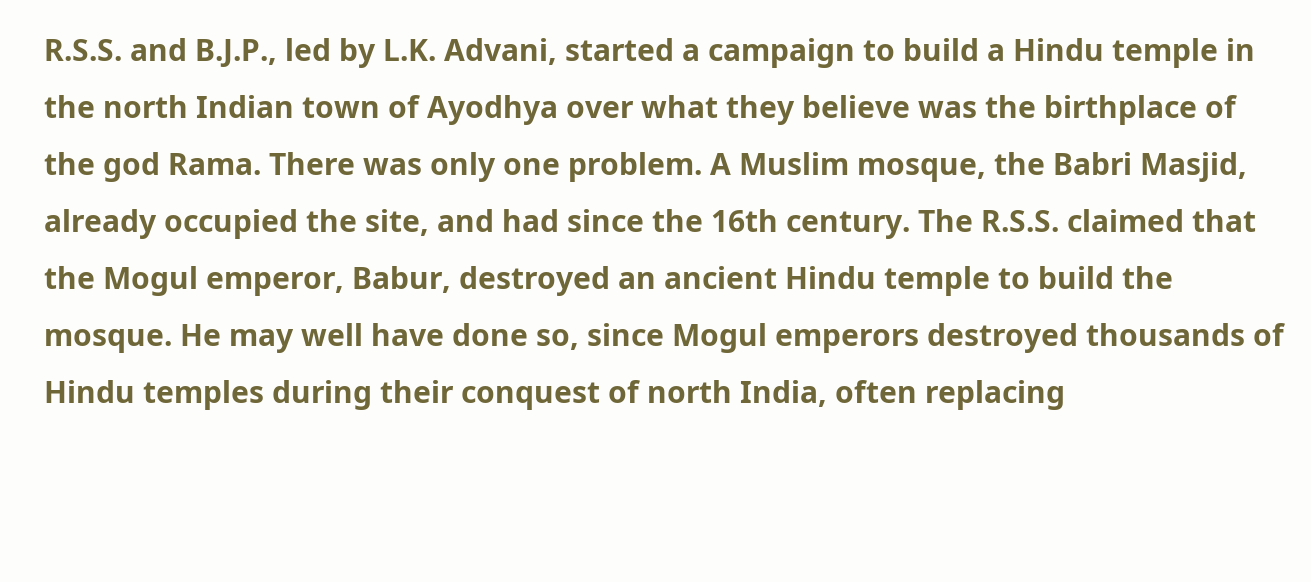R.S.S. and B.J.P., led by L.K. Advani, started a campaign to build a Hindu temple in the north Indian town of Ayodhya over what they believe was the birthplace of the god Rama. There was only one problem. A Muslim mosque, the Babri Masjid, already occupied the site, and had since the 16th century. The R.S.S. claimed that the Mogul emperor, Babur, destroyed an ancient Hindu temple to build the mosque. He may well have done so, since Mogul emperors destroyed thousands of Hindu temples during their conquest of north India, often replacing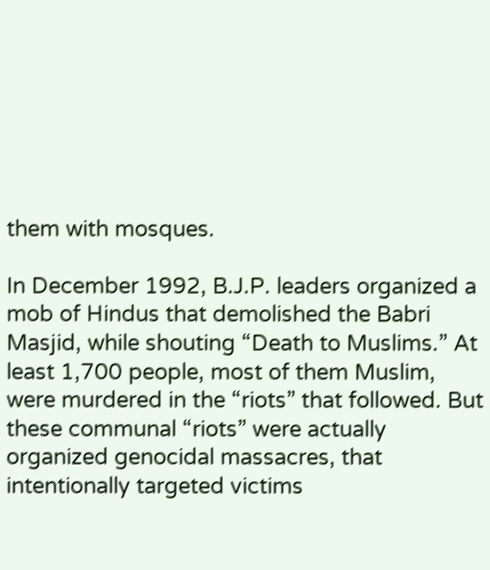them with mosques.

In December 1992, B.J.P. leaders organized a mob of Hindus that demolished the Babri Masjid, while shouting “Death to Muslims.” At least 1,700 people, most of them Muslim, were murdered in the “riots” that followed. But these communal “riots” were actually organized genocidal massacres, that intentionally targeted victims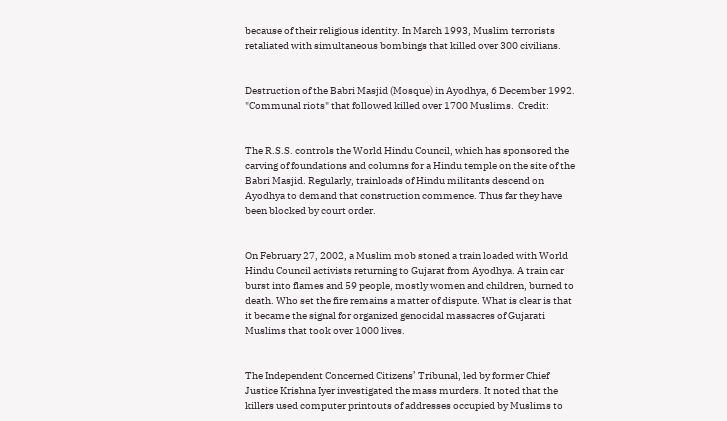because of their religious identity. In March 1993, Muslim terrorists retaliated with simultaneous bombings that killed over 300 civilians.


Destruction of the Babri Masjid (Mosque) in Ayodhya, 6 December 1992.  "Communal riots" that followed killed over 1700 Muslims.  Credit:


The R.S.S. controls the World Hindu Council, which has sponsored the carving of foundations and columns for a Hindu temple on the site of the Babri Masjid. Regularly, trainloads of Hindu militants descend on Ayodhya to demand that construction commence. Thus far they have been blocked by court order.


On February 27, 2002, a Muslim mob stoned a train loaded with World Hindu Council activists returning to Gujarat from Ayodhya. A train car burst into flames and 59 people, mostly women and children, burned to death. Who set the fire remains a matter of dispute. What is clear is that it became the signal for organized genocidal massacres of Gujarati Muslims that took over 1000 lives.


The Independent Concerned Citizens’ Tribunal, led by former Chief Justice Krishna Iyer investigated the mass murders. It noted that the killers used computer printouts of addresses occupied by Muslims to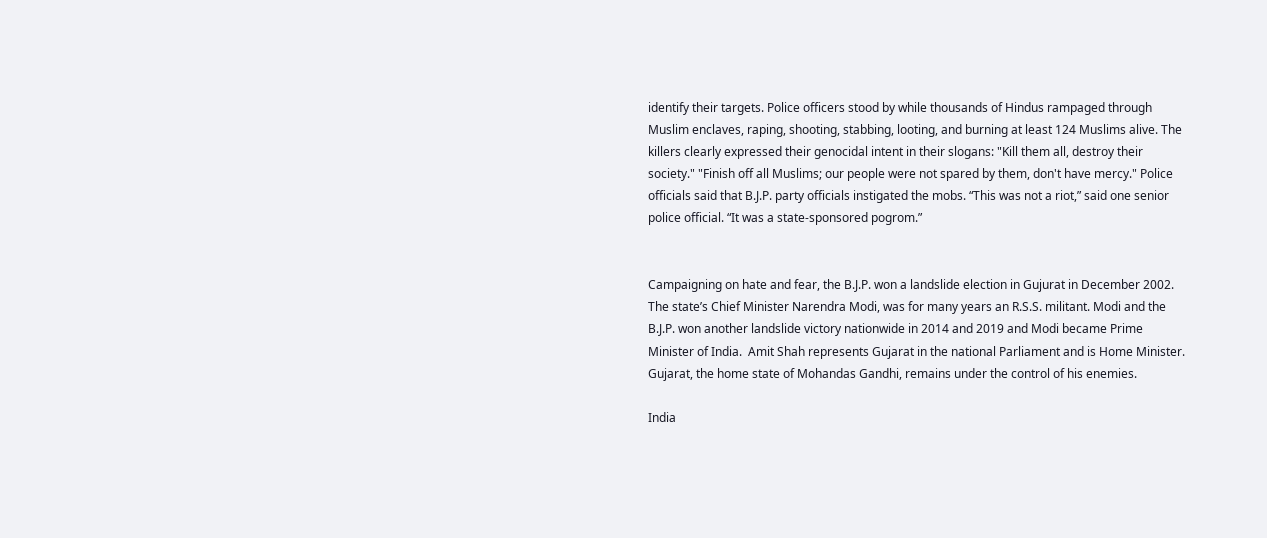identify their targets. Police officers stood by while thousands of Hindus rampaged through Muslim enclaves, raping, shooting, stabbing, looting, and burning at least 124 Muslims alive. The killers clearly expressed their genocidal intent in their slogans: "Kill them all, destroy their society." "Finish off all Muslims; our people were not spared by them, don't have mercy." Police officials said that B.J.P. party officials instigated the mobs. “This was not a riot,” said one senior police official. “It was a state-sponsored pogrom.”


Campaigning on hate and fear, the B.J.P. won a landslide election in Gujurat in December 2002. The state’s Chief Minister Narendra Modi, was for many years an R.S.S. militant. Modi and the B.J.P. won another landslide victory nationwide in 2014 and 2019 and Modi became Prime Minister of India.  Amit Shah represents Gujarat in the national Parliament and is Home Minister.  Gujarat, the home state of Mohandas Gandhi, remains under the control of his enemies.

India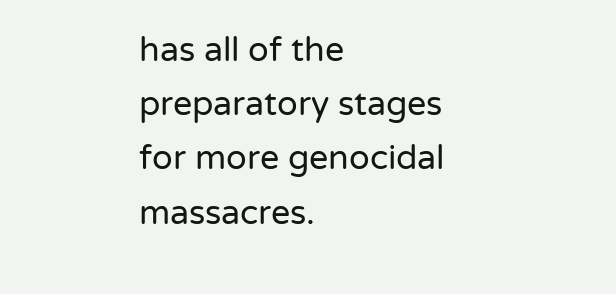has all of the preparatory stages for more genocidal massacres.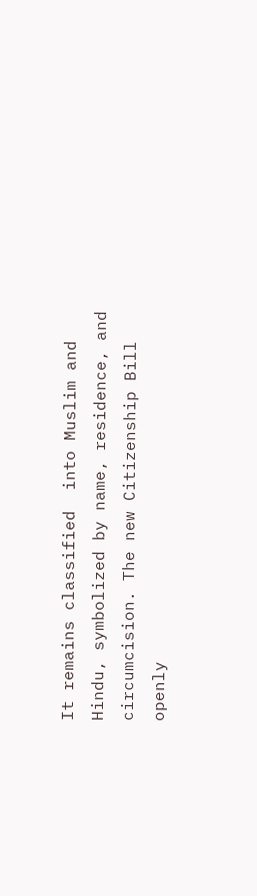It remains classified  into Muslim and Hindu, symbolized by name, residence, and circumcision. The new Citizenship Bill openly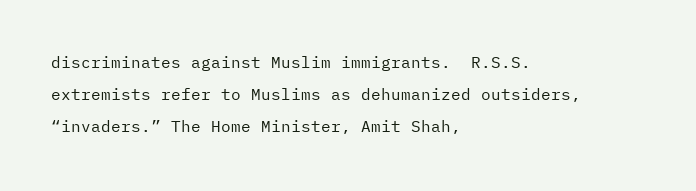discriminates against Muslim immigrants.  R.S.S. extremists refer to Muslims as dehumanized outsiders, “invaders.” The Home Minister, Amit Shah,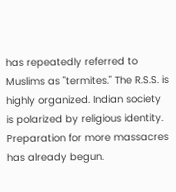has repeatedly referred to Muslims as "termites." The R.S.S. is highly organized. Indian society is polarized by religious identity. Preparation for more massacres has already begun.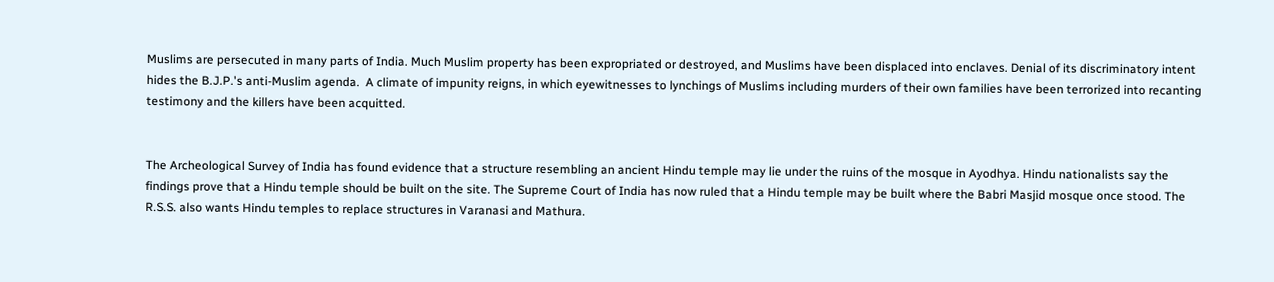Muslims are persecuted in many parts of India. Much Muslim property has been expropriated or destroyed, and Muslims have been displaced into enclaves. Denial of its discriminatory intent hides the B.J.P.'s anti-Muslim agenda.  A climate of impunity reigns, in which eyewitnesses to lynchings of Muslims including murders of their own families have been terrorized into recanting testimony and the killers have been acquitted.


The Archeological Survey of India has found evidence that a structure resembling an ancient Hindu temple may lie under the ruins of the mosque in Ayodhya. Hindu nationalists say the findings prove that a Hindu temple should be built on the site. The Supreme Court of India has now ruled that a Hindu temple may be built where the Babri Masjid mosque once stood. The R.S.S. also wants Hindu temples to replace structures in Varanasi and Mathura.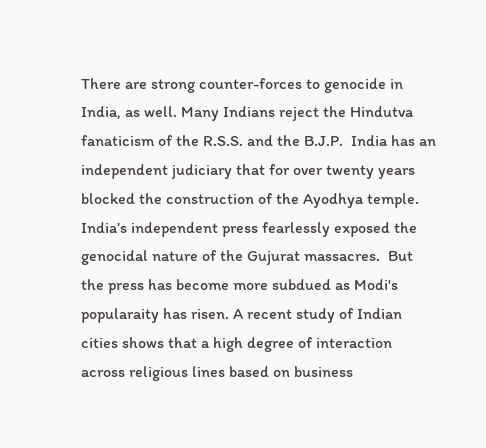There are strong counter-forces to genocide in India, as well. Many Indians reject the Hindutva fanaticism of the R.S.S. and the B.J.P.  India has an independent judiciary that for over twenty years blocked the construction of the Ayodhya temple. India’s independent press fearlessly exposed the genocidal nature of the Gujurat massacres.  But the press has become more subdued as Modi's popularaity has risen. A recent study of Indian cities shows that a high degree of interaction across religious lines based on business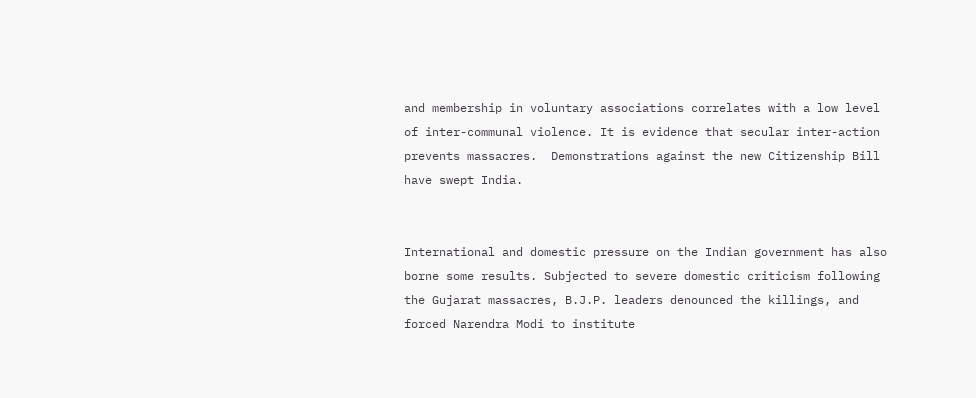and membership in voluntary associations correlates with a low level of inter-communal violence. It is evidence that secular inter-action prevents massacres.  Demonstrations against the new Citizenship Bill have swept India.


International and domestic pressure on the Indian government has also borne some results. Subjected to severe domestic criticism following the Gujarat massacres, B.J.P. leaders denounced the killings, and forced Narendra Modi to institute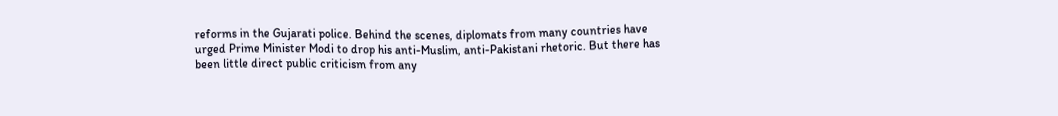reforms in the Gujarati police. Behind the scenes, diplomats from many countries have urged Prime Minister Modi to drop his anti-Muslim, anti-Pakistani rhetoric. But there has been little direct public criticism from any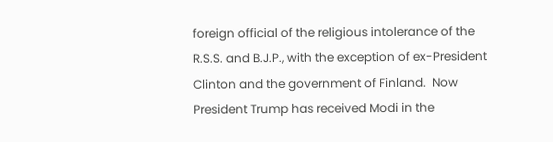foreign official of the religious intolerance of the R.S.S. and B.J.P., with the exception of ex-President Clinton and the government of Finland.  Now President Trump has received Modi in the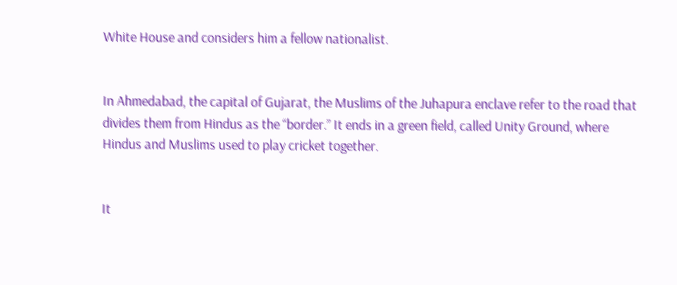White House and considers him a fellow nationalist.


In Ahmedabad, the capital of Gujarat, the Muslims of the Juhapura enclave refer to the road that divides them from Hindus as the “border.” It ends in a green field, called Unity Ground, where Hindus and Muslims used to play cricket together.


It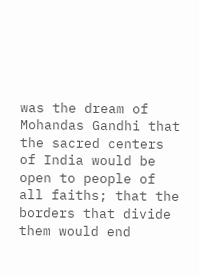was the dream of Mohandas Gandhi that the sacred centers of India would be open to people of all faiths; that the borders that divide them would end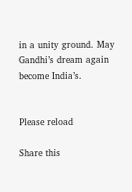in a unity ground. May Gandhi’s dream again become India’s.


Please reload

Share this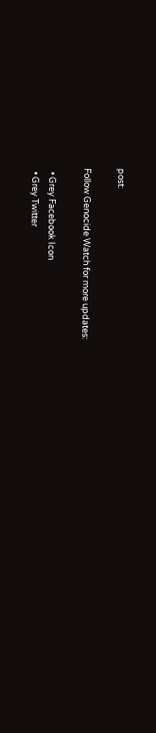post:

Follow Genocide Watch for more updates:

  • Grey Facebook Icon
  • Grey Twitter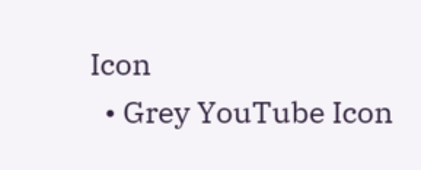Icon
  • Grey YouTube Icon